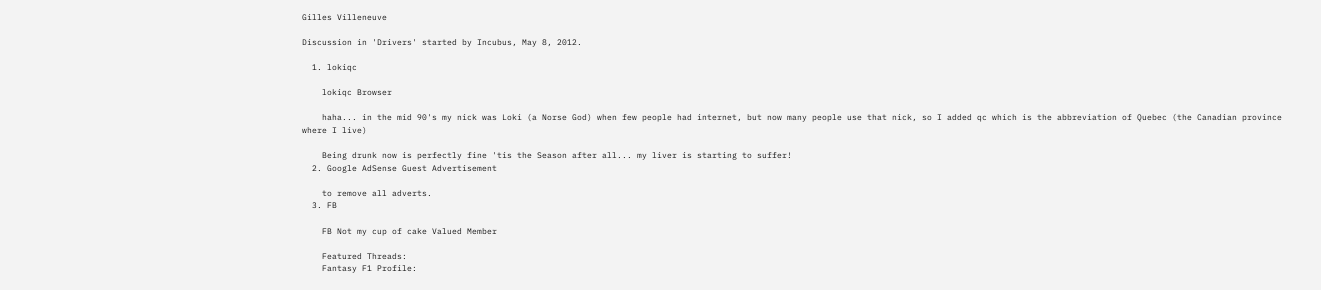Gilles Villeneuve

Discussion in 'Drivers' started by Incubus, May 8, 2012.

  1. lokiqc

    lokiqc Browser

    haha... in the mid 90's my nick was Loki (a Norse God) when few people had internet, but now many people use that nick, so I added qc which is the abbreviation of Quebec (the Canadian province where I live)

    Being drunk now is perfectly fine 'tis the Season after all... my liver is starting to suffer!
  2. Google AdSense Guest Advertisement

    to remove all adverts.
  3. FB

    FB Not my cup of cake Valued Member

    Featured Threads:
    Fantasy F1 Profile: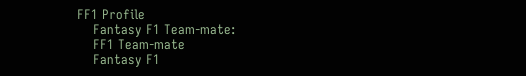FF1 Profile
    Fantasy F1 Team-mate:
    FF1 Team-mate
    Fantasy F1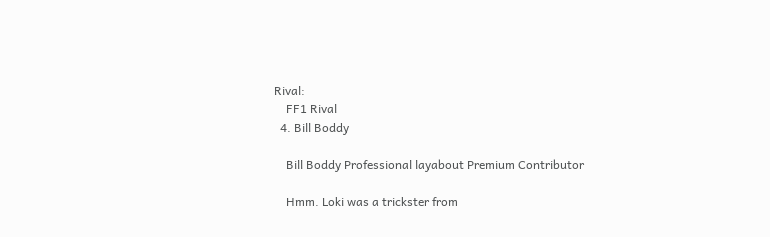Rival:
    FF1 Rival
  4. Bill Boddy

    Bill Boddy Professional layabout Premium Contributor

    Hmm. Loki was a trickster from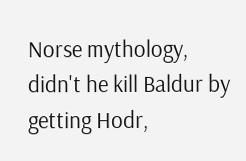Norse mythology, didn't he kill Baldur by getting Hodr,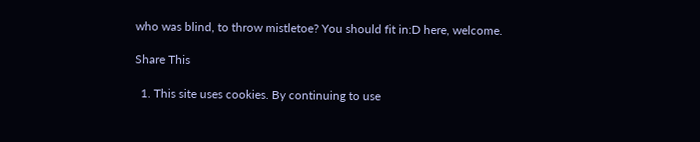who was blind, to throw mistletoe? You should fit in:D here, welcome.

Share This

  1. This site uses cookies. By continuing to use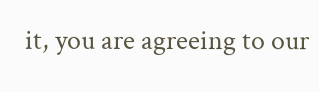it, you are agreeing to our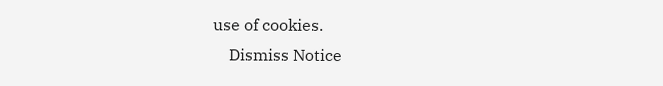use of cookies.
    Dismiss Notice